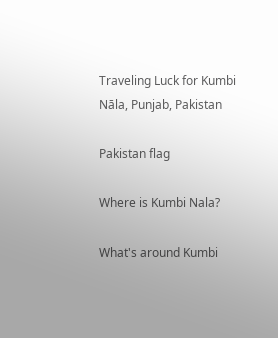Traveling Luck for Kumbi Nāla, Punjab, Pakistan

Pakistan flag

Where is Kumbi Nala?

What's around Kumbi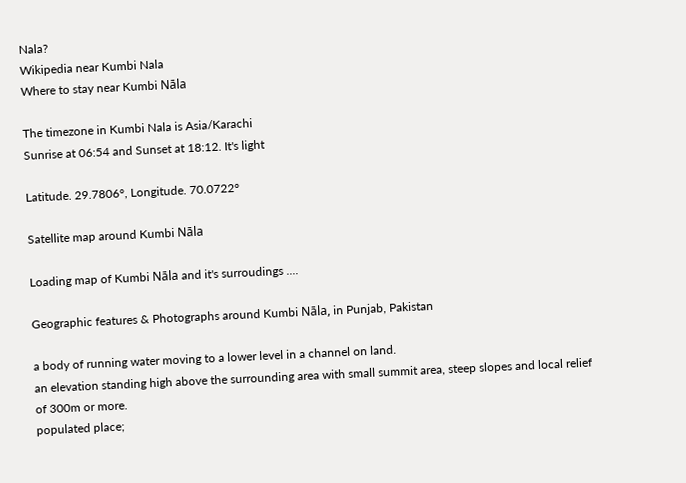Nala?
Wikipedia near Kumbi Nala
Where to stay near Kumbi Nāla

The timezone in Kumbi Nala is Asia/Karachi
Sunrise at 06:54 and Sunset at 18:12. It's light

Latitude. 29.7806°, Longitude. 70.0722°

Satellite map around Kumbi Nāla

Loading map of Kumbi Nāla and it's surroudings ....

Geographic features & Photographs around Kumbi Nāla, in Punjab, Pakistan

a body of running water moving to a lower level in a channel on land.
an elevation standing high above the surrounding area with small summit area, steep slopes and local relief of 300m or more.
populated place;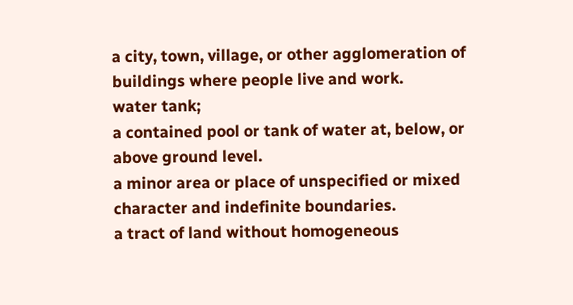a city, town, village, or other agglomeration of buildings where people live and work.
water tank;
a contained pool or tank of water at, below, or above ground level.
a minor area or place of unspecified or mixed character and indefinite boundaries.
a tract of land without homogeneous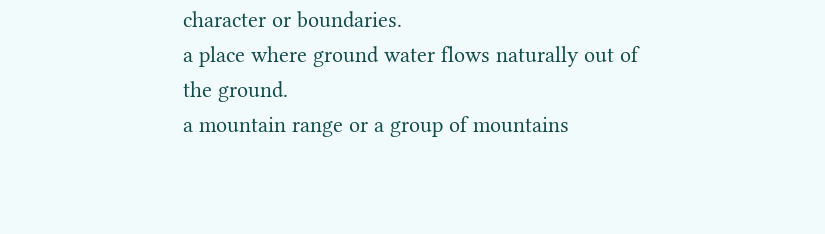character or boundaries.
a place where ground water flows naturally out of the ground.
a mountain range or a group of mountains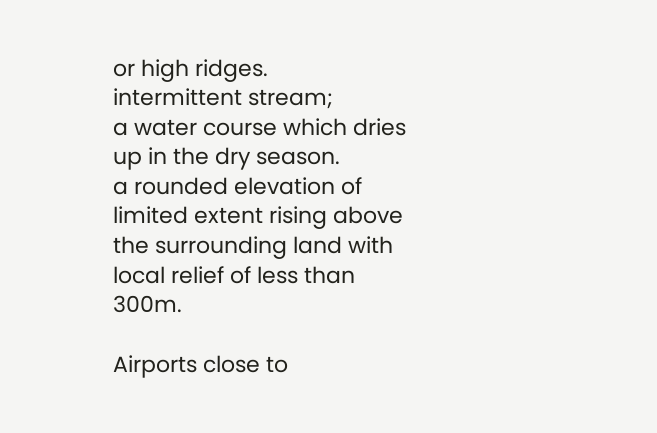or high ridges.
intermittent stream;
a water course which dries up in the dry season.
a rounded elevation of limited extent rising above the surrounding land with local relief of less than 300m.

Airports close to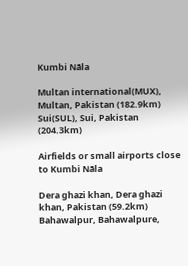Kumbi Nāla

Multan international(MUX), Multan, Pakistan (182.9km)
Sui(SUL), Sui, Pakistan (204.3km)

Airfields or small airports close to Kumbi Nāla

Dera ghazi khan, Dera ghazi khan, Pakistan (59.2km)
Bahawalpur, Bahawalpure,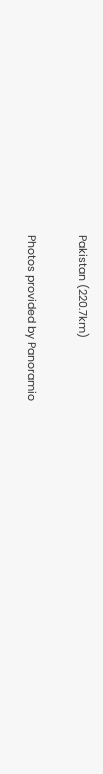Pakistan (220.7km)

Photos provided by Panoramio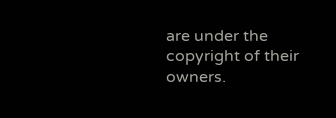are under the copyright of their owners.